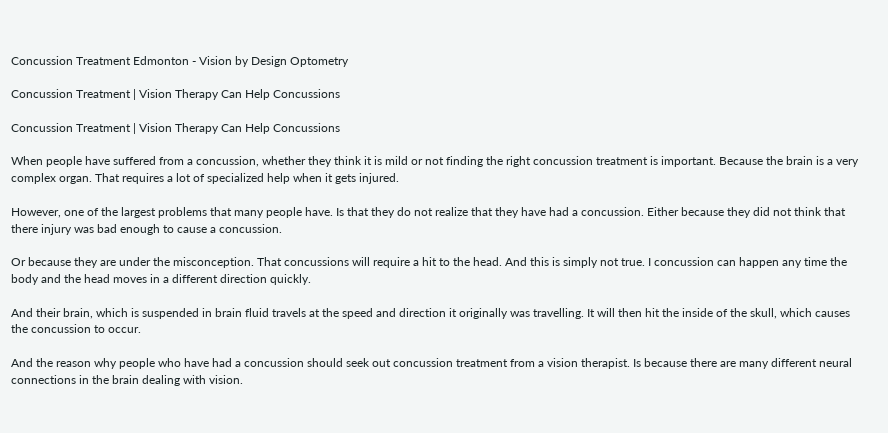Concussion Treatment Edmonton - Vision by Design Optometry

Concussion Treatment | Vision Therapy Can Help Concussions

Concussion Treatment | Vision Therapy Can Help Concussions

When people have suffered from a concussion, whether they think it is mild or not finding the right concussion treatment is important. Because the brain is a very complex organ. That requires a lot of specialized help when it gets injured.

However, one of the largest problems that many people have. Is that they do not realize that they have had a concussion. Either because they did not think that there injury was bad enough to cause a concussion.

Or because they are under the misconception. That concussions will require a hit to the head. And this is simply not true. I concussion can happen any time the body and the head moves in a different direction quickly.

And their brain, which is suspended in brain fluid travels at the speed and direction it originally was travelling. It will then hit the inside of the skull, which causes the concussion to occur.

And the reason why people who have had a concussion should seek out concussion treatment from a vision therapist. Is because there are many different neural connections in the brain dealing with vision.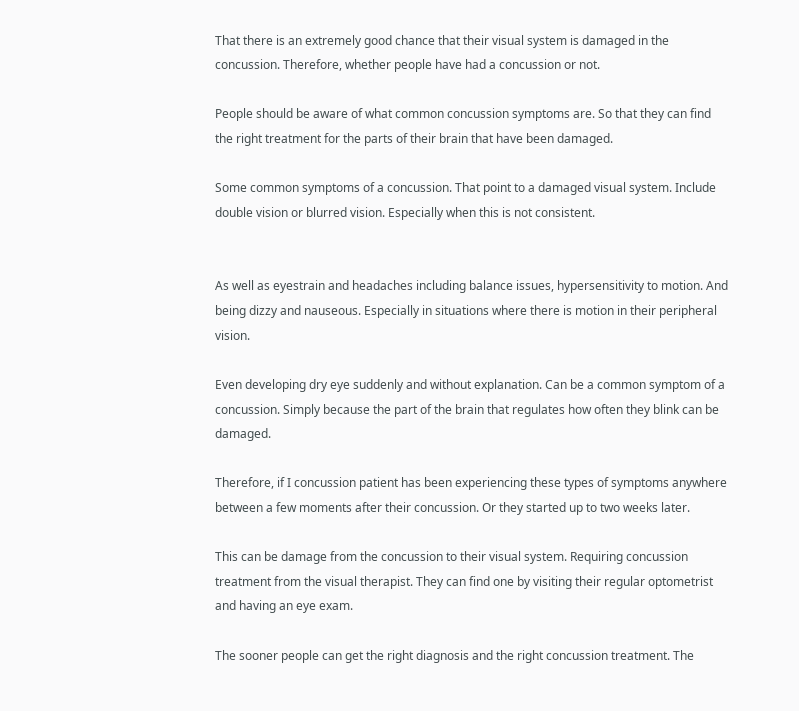That there is an extremely good chance that their visual system is damaged in the concussion. Therefore, whether people have had a concussion or not.

People should be aware of what common concussion symptoms are. So that they can find the right treatment for the parts of their brain that have been damaged.

Some common symptoms of a concussion. That point to a damaged visual system. Include double vision or blurred vision. Especially when this is not consistent.


As well as eyestrain and headaches including balance issues, hypersensitivity to motion. And being dizzy and nauseous. Especially in situations where there is motion in their peripheral vision.

Even developing dry eye suddenly and without explanation. Can be a common symptom of a concussion. Simply because the part of the brain that regulates how often they blink can be damaged.

Therefore, if I concussion patient has been experiencing these types of symptoms anywhere between a few moments after their concussion. Or they started up to two weeks later.

This can be damage from the concussion to their visual system. Requiring concussion treatment from the visual therapist. They can find one by visiting their regular optometrist and having an eye exam.

The sooner people can get the right diagnosis and the right concussion treatment. The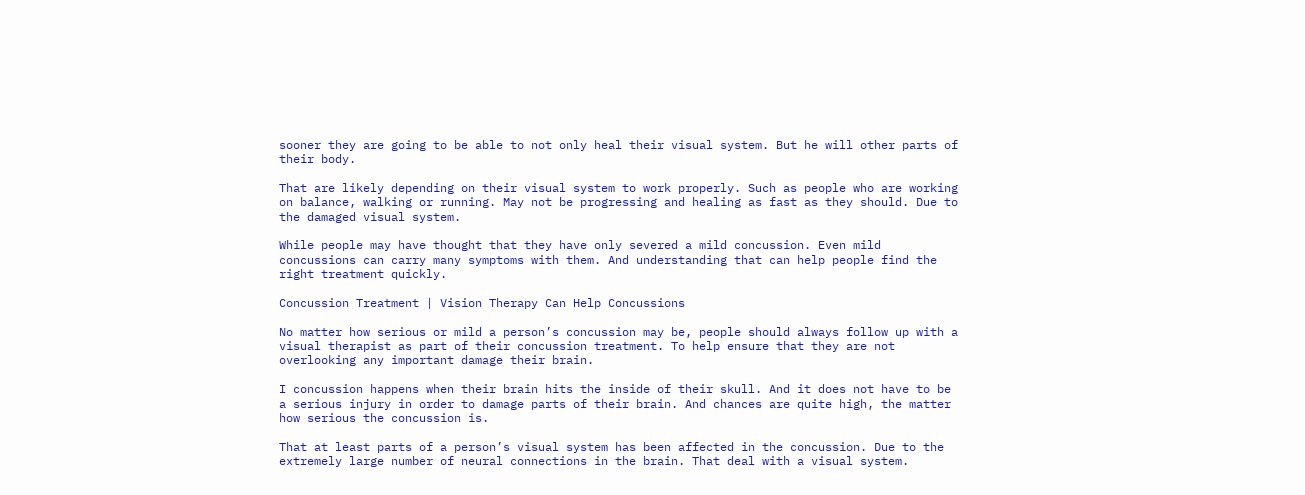sooner they are going to be able to not only heal their visual system. But he will other parts of their body.

That are likely depending on their visual system to work properly. Such as people who are working on balance, walking or running. May not be progressing and healing as fast as they should. Due to the damaged visual system.

While people may have thought that they have only severed a mild concussion. Even mild concussions can carry many symptoms with them. And understanding that can help people find the right treatment quickly.

Concussion Treatment | Vision Therapy Can Help Concussions

No matter how serious or mild a person’s concussion may be, people should always follow up with a visual therapist as part of their concussion treatment. To help ensure that they are not overlooking any important damage their brain.

I concussion happens when their brain hits the inside of their skull. And it does not have to be a serious injury in order to damage parts of their brain. And chances are quite high, the matter how serious the concussion is.

That at least parts of a person’s visual system has been affected in the concussion. Due to the extremely large number of neural connections in the brain. That deal with a visual system.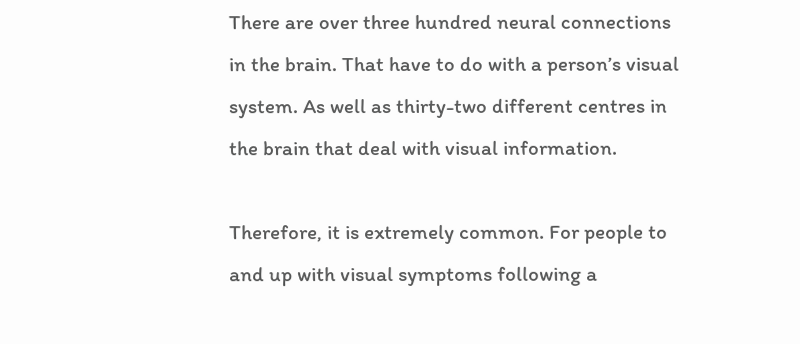There are over three hundred neural connections in the brain. That have to do with a person’s visual system. As well as thirty-two different centres in the brain that deal with visual information.

Therefore, it is extremely common. For people to and up with visual symptoms following a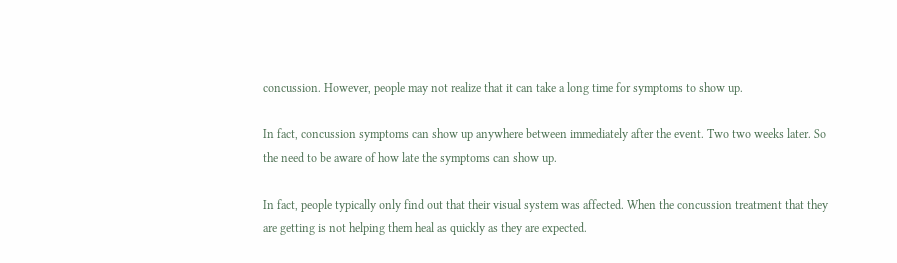concussion. However, people may not realize that it can take a long time for symptoms to show up.

In fact, concussion symptoms can show up anywhere between immediately after the event. Two two weeks later. So the need to be aware of how late the symptoms can show up.

In fact, people typically only find out that their visual system was affected. When the concussion treatment that they are getting is not helping them heal as quickly as they are expected.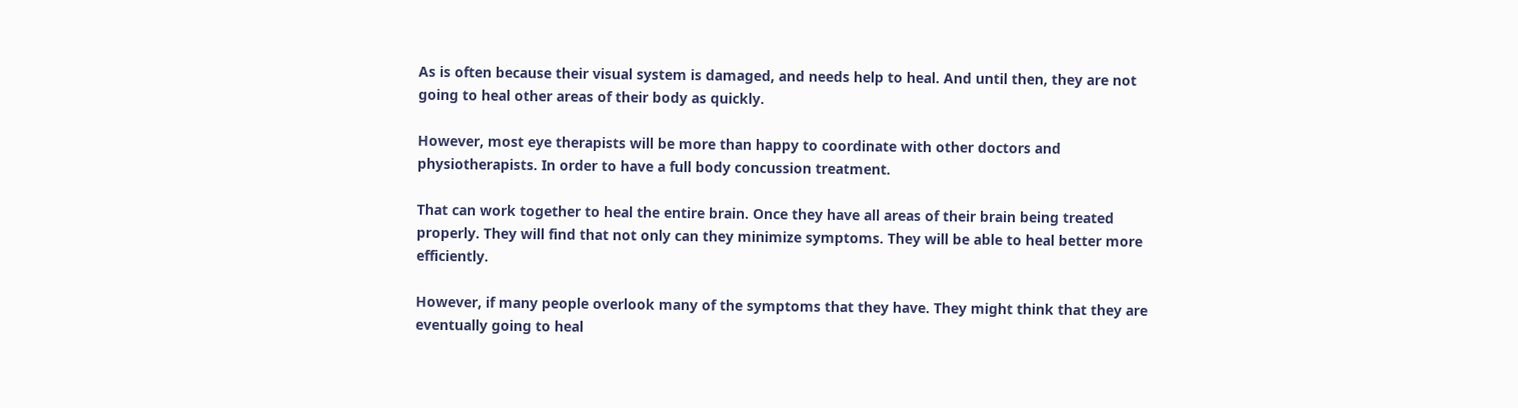As is often because their visual system is damaged, and needs help to heal. And until then, they are not going to heal other areas of their body as quickly.

However, most eye therapists will be more than happy to coordinate with other doctors and physiotherapists. In order to have a full body concussion treatment.

That can work together to heal the entire brain. Once they have all areas of their brain being treated properly. They will find that not only can they minimize symptoms. They will be able to heal better more efficiently.

However, if many people overlook many of the symptoms that they have. They might think that they are eventually going to heal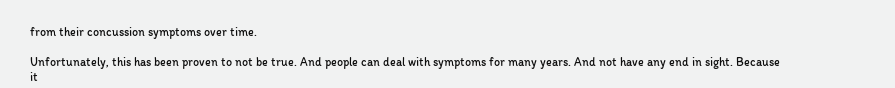from their concussion symptoms over time.

Unfortunately, this has been proven to not be true. And people can deal with symptoms for many years. And not have any end in sight. Because it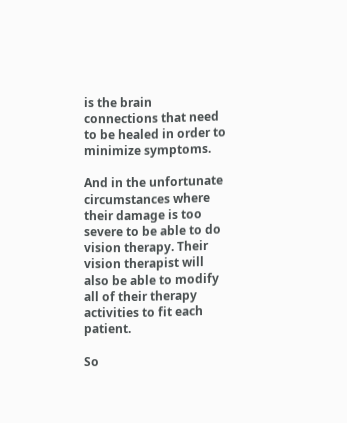is the brain connections that need to be healed in order to minimize symptoms.

And in the unfortunate circumstances where their damage is too severe to be able to do vision therapy. Their vision therapist will also be able to modify all of their therapy activities to fit each patient.

So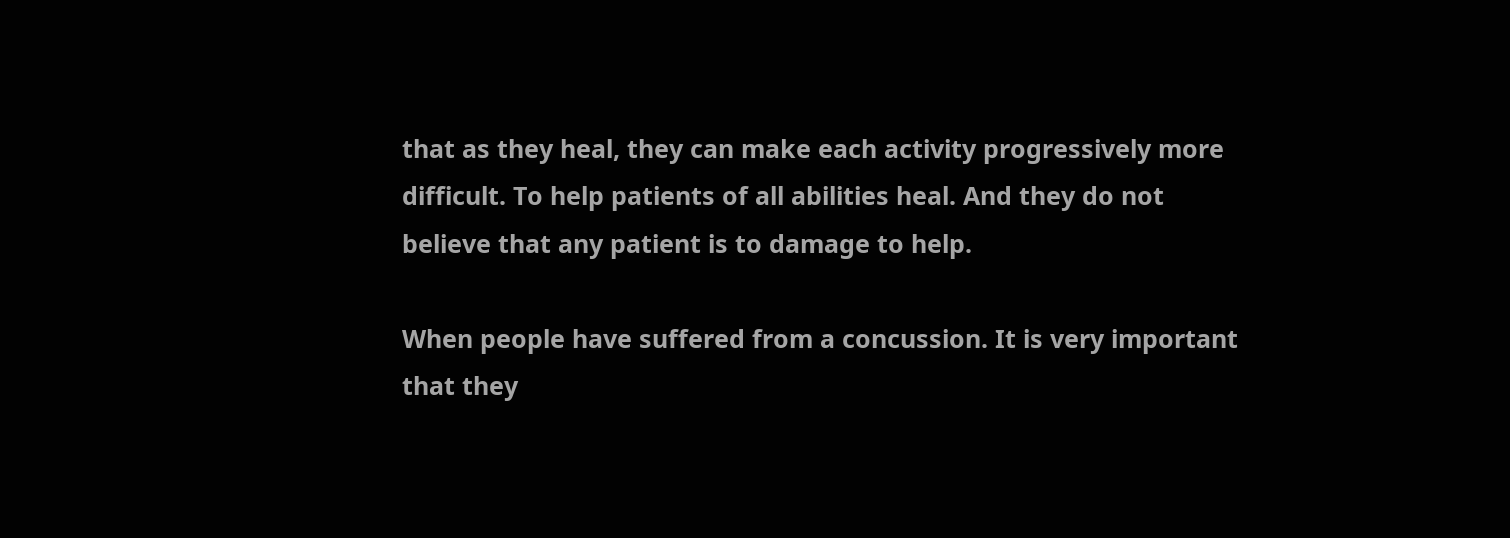that as they heal, they can make each activity progressively more difficult. To help patients of all abilities heal. And they do not believe that any patient is to damage to help.

When people have suffered from a concussion. It is very important that they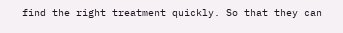find the right treatment quickly. So that they can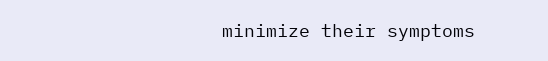minimize their symptoms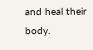and heal their body.